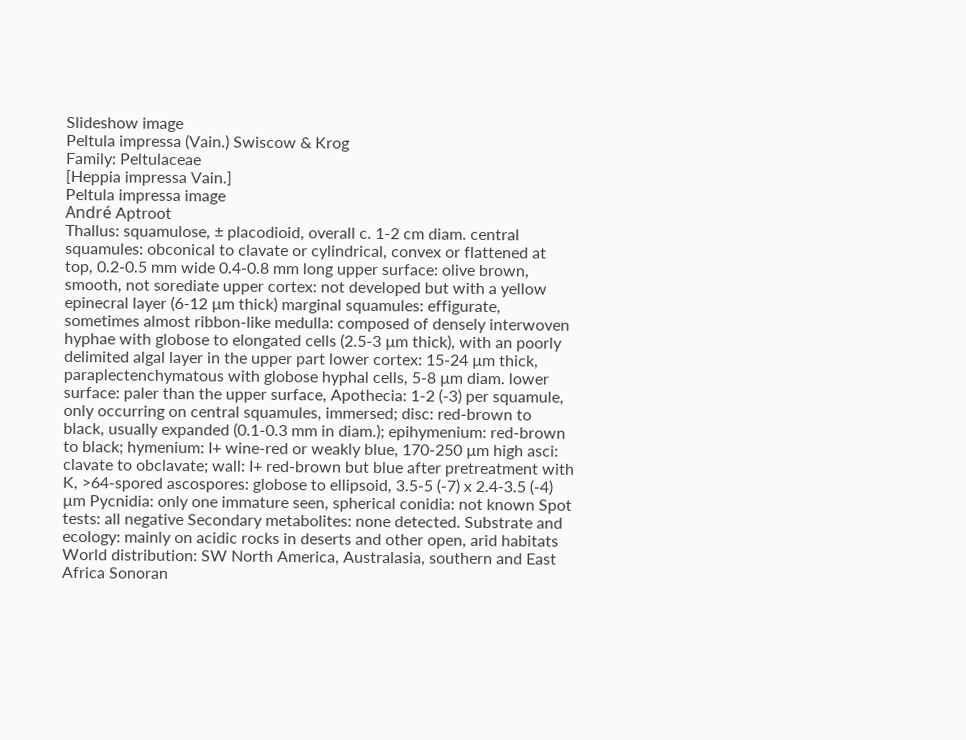Slideshow image
Peltula impressa (Vain.) Swiscow & Krog
Family: Peltulaceae
[Heppia impressa Vain.]
Peltula impressa image
André Aptroot
Thallus: squamulose, ± placodioid, overall c. 1-2 cm diam. central squamules: obconical to clavate or cylindrical, convex or flattened at top, 0.2-0.5 mm wide 0.4-0.8 mm long upper surface: olive brown, smooth, not sorediate upper cortex: not developed but with a yellow epinecral layer (6-12 µm thick) marginal squamules: effigurate, sometimes almost ribbon-like medulla: composed of densely interwoven hyphae with globose to elongated cells (2.5-3 µm thick), with an poorly delimited algal layer in the upper part lower cortex: 15-24 µm thick, paraplectenchymatous with globose hyphal cells, 5-8 µm diam. lower surface: paler than the upper surface, Apothecia: 1-2 (-3) per squamule, only occurring on central squamules, immersed; disc: red-brown to black, usually expanded (0.1-0.3 mm in diam.); epihymenium: red-brown to black; hymenium: I+ wine-red or weakly blue, 170-250 µm high asci: clavate to obclavate; wall: I+ red-brown but blue after pretreatment with K, >64-spored ascospores: globose to ellipsoid, 3.5-5 (-7) x 2.4-3.5 (-4) µm Pycnidia: only one immature seen, spherical conidia: not known Spot tests: all negative Secondary metabolites: none detected. Substrate and ecology: mainly on acidic rocks in deserts and other open, arid habitats World distribution: SW North America, Australasia, southern and East Africa Sonoran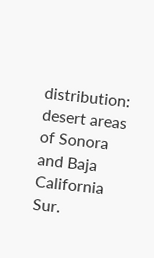distribution: desert areas of Sonora and Baja California Sur.